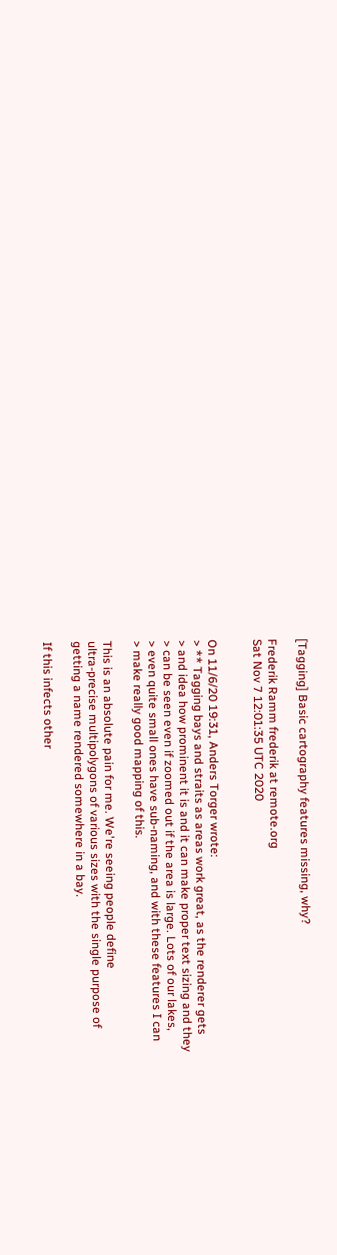[Tagging] Basic cartography features missing, why?

Frederik Ramm frederik at remote.org
Sat Nov 7 12:01:35 UTC 2020


On 11/6/20 19:31, Anders Torger wrote:
> ** Tagging bays and straits as areas work great, as the renderer gets
> and idea how prominent it is and it can make proper text sizing and they
> can be seen even if zoomed out if the area is large. Lots of our lakes,
> even quite small ones have sub-naming, and with these features I can
> make really good mapping of this.

This is an absolute pain for me. We're seeing people define
ultra-precise multipolygons of various sizes with the single purpose of
getting a name rendered somewhere in a bay.

If this infects other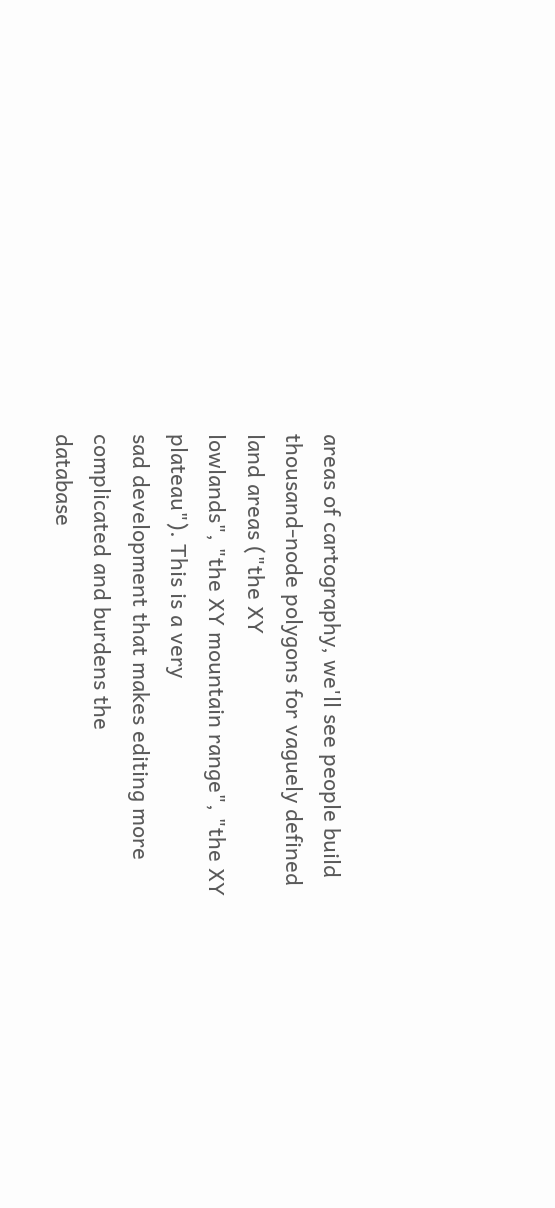areas of cartography, we'll see people build
thousand-node polygons for vaguely defined land areas ("the XY
lowlands", "the XY mountain range", "the XY plateau"). This is a very
sad development that makes editing more complicated and burdens the
database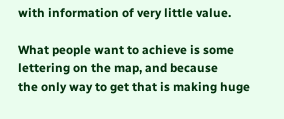with information of very little value.

What people want to achieve is some lettering on the map, and because
the only way to get that is making huge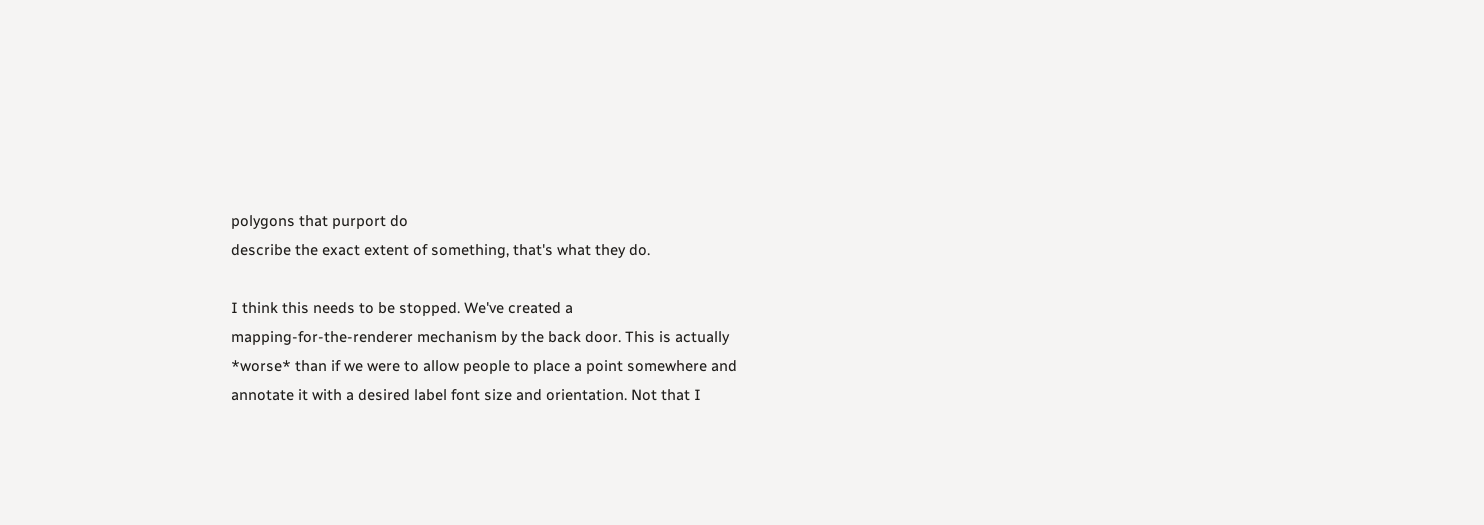polygons that purport do
describe the exact extent of something, that's what they do.

I think this needs to be stopped. We've created a
mapping-for-the-renderer mechanism by the back door. This is actually
*worse* than if we were to allow people to place a point somewhere and
annotate it with a desired label font size and orientation. Not that I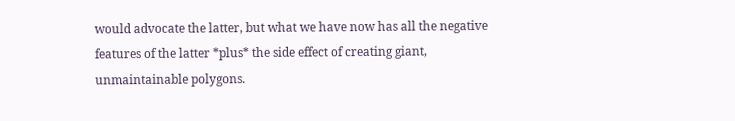would advocate the latter, but what we have now has all the negative
features of the latter *plus* the side effect of creating giant,
unmaintainable polygons.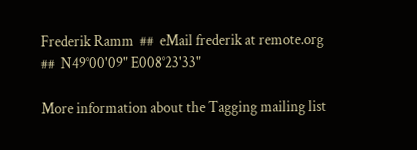Frederik Ramm  ##  eMail frederik at remote.org  ##  N49°00'09" E008°23'33"

More information about the Tagging mailing list